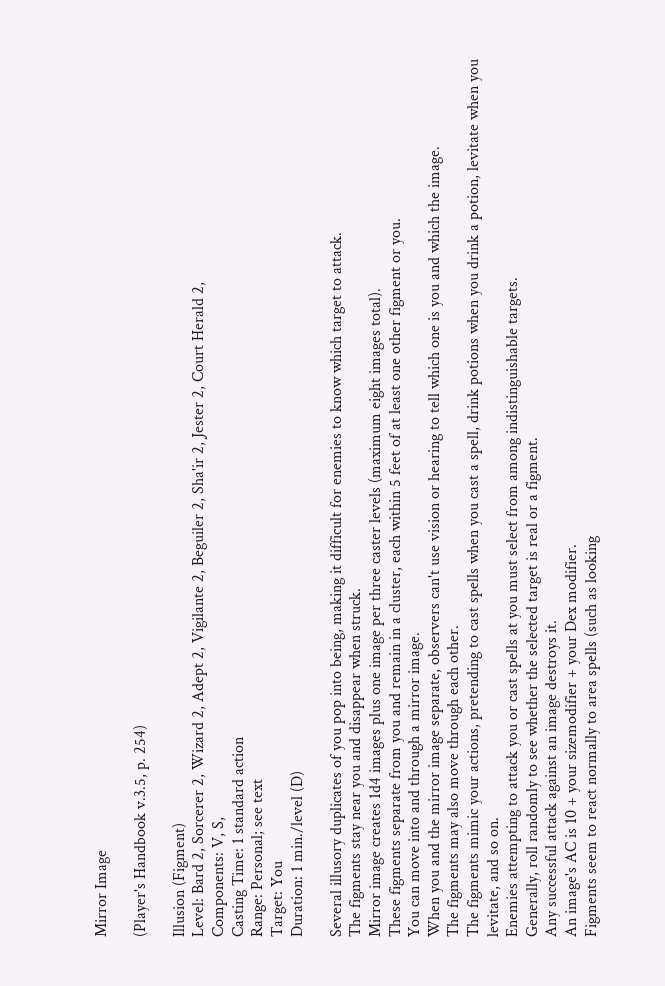Mirror Image

(Player's Handbook v.3.5, p. 254)

Illusion (Figment)
Level: Bard 2, Sorcerer 2, Wizard 2, Adept 2, Vigilante 2, Beguiler 2, Sha'ir 2, Jester 2, Court Herald 2,
Components: V, S,
Casting Time: 1 standard action
Range: Personal; see text
Target: You
Duration: 1 min./level (D)

Several illusory duplicates of you pop into being, making it difficult for enemies to know which target to attack.
The figments stay near you and disappear when struck.
Mirror image creates 1d4 images plus one image per three caster levels (maximum eight images total).
These figments separate from you and remain in a cluster, each within 5 feet of at least one other figment or you.
You can move into and through a mirror image.
When you and the mirror image separate, observers can't use vision or hearing to tell which one is you and which the image.
The figments may also move through each other.
The figments mimic your actions, pretending to cast spells when you cast a spell, drink potions when you drink a potion, levitate when you levitate, and so on.
Enemies attempting to attack you or cast spells at you must select from among indistinguishable targets.
Generally, roll randomly to see whether the selected target is real or a figment.
Any successful attack against an image destroys it.
An image's AC is 10 + your sizemodifier + your Dex modifier.
Figments seem to react normally to area spells (such as looking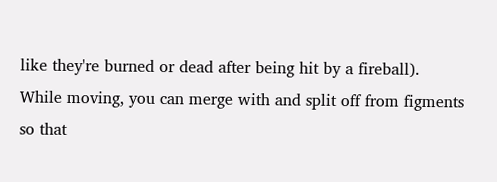like they're burned or dead after being hit by a fireball).
While moving, you can merge with and split off from figments so that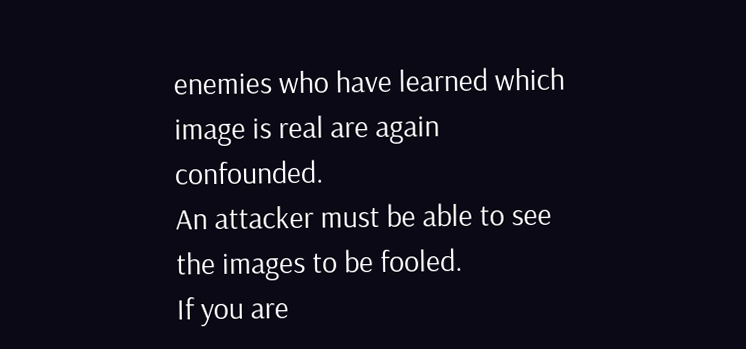enemies who have learned which image is real are again confounded.
An attacker must be able to see the images to be fooled.
If you are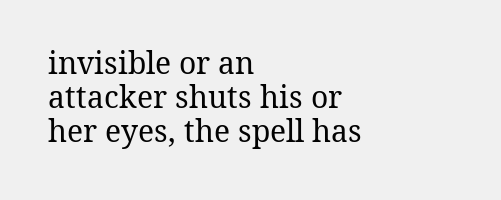invisible or an attacker shuts his or her eyes, the spell has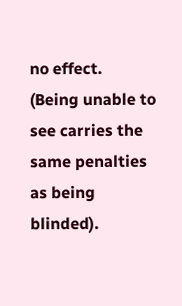no effect.
(Being unable to see carries the same penalties as being blinded).